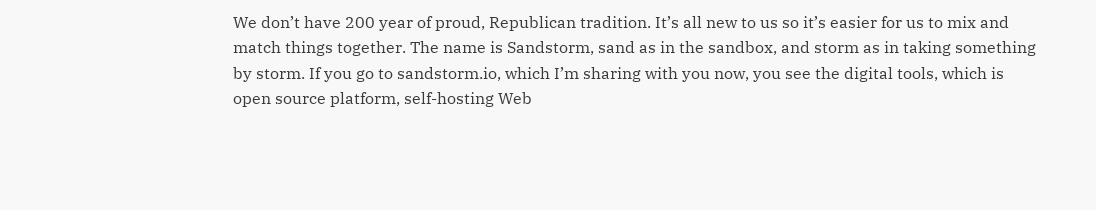We don’t have 200 year of proud, Republican tradition. It’s all new to us so it’s easier for us to mix and match things together. The name is Sandstorm, sand as in the sandbox, and storm as in taking something by storm. If you go to sandstorm.io, which I’m sharing with you now, you see the digital tools, which is open source platform, self-hosting Web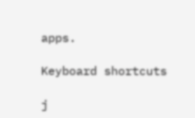apps.

Keyboard shortcuts

j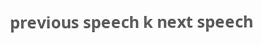previous speech k next speech